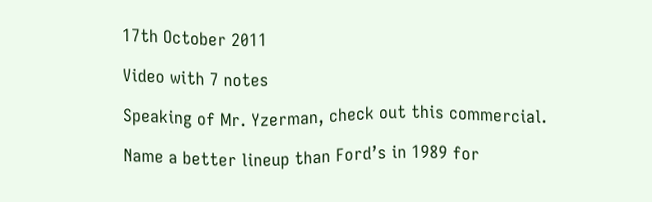17th October 2011

Video with 7 notes

Speaking of Mr. Yzerman, check out this commercial.

Name a better lineup than Ford’s in 1989 for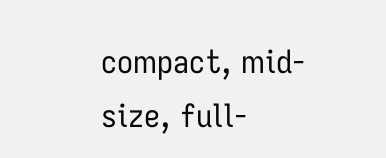compact, mid-size, full-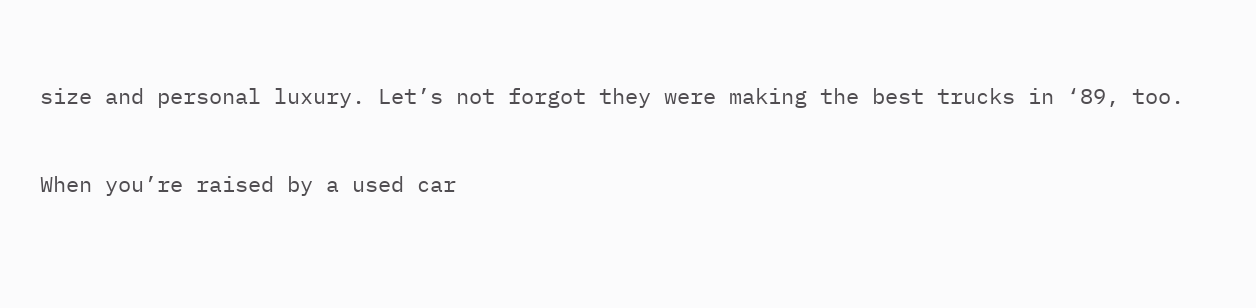size and personal luxury. Let’s not forgot they were making the best trucks in ‘89, too.

When you’re raised by a used car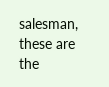salesman, these are the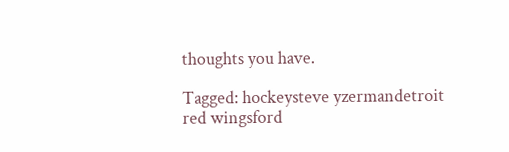thoughts you have.

Tagged: hockeysteve yzermandetroit red wingsford